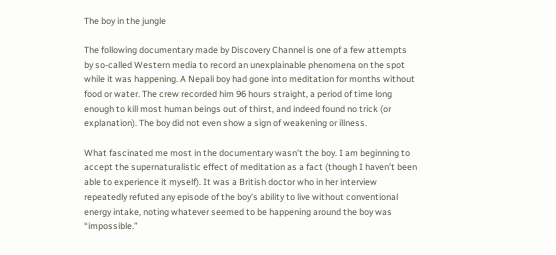The boy in the jungle

The following documentary made by Discovery Channel is one of a few attempts by so-called Western media to record an unexplainable phenomena on the spot while it was happening. A Nepali boy had gone into meditation for months without food or water. The crew recorded him 96 hours straight, a period of time long enough to kill most human beings out of thirst, and indeed found no trick (or explanation). The boy did not even show a sign of weakening or illness.

What fascinated me most in the documentary wasn’t the boy. I am beginning to accept the supernaturalistic effect of meditation as a fact (though I haven’t been able to experience it myself). It was a British doctor who in her interview repeatedly refuted any episode of the boy’s ability to live without conventional energy intake, noting whatever seemed to be happening around the boy was “impossible.”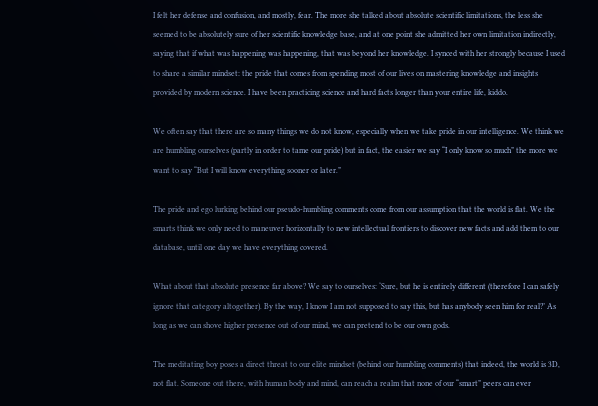I felt her defense and confusion, and mostly, fear. The more she talked about absolute scientific limitations, the less she seemed to be absolutely sure of her scientific knowledge base, and at one point she admitted her own limitation indirectly, saying that if what was happening was happening, that was beyond her knowledge. I synced with her strongly because I used to share a similar mindset: the pride that comes from spending most of our lives on mastering knowledge and insights provided by modern science. I have been practicing science and hard facts longer than your entire life, kiddo.

We often say that there are so many things we do not know, especially when we take pride in our intelligence. We think we are humbling ourselves (partly in order to tame our pride) but in fact, the easier we say “I only know so much” the more we want to say “But I will know everything sooner or later.”

The pride and ego lurking behind our pseudo-humbling comments come from our assumption that the world is flat. We the smarts think we only need to maneuver horizontally to new intellectual frontiers to discover new facts and add them to our database, until one day we have everything covered.

What about that absolute presence far above? We say to ourselves: ‘Sure, but he is entirely different (therefore I can safely ignore that category altogether). By the way, I know I am not supposed to say this, but has anybody seen him for real?’ As long as we can shove higher presence out of our mind, we can pretend to be our own gods.

The meditating boy poses a direct threat to our elite mindset (behind our humbling comments) that indeed, the world is 3D, not flat. Someone out there, with human body and mind, can reach a realm that none of our “smart” peers can ever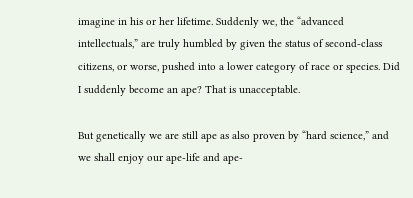imagine in his or her lifetime. Suddenly we, the “advanced intellectuals,” are truly humbled by given the status of second-class citizens, or worse, pushed into a lower category of race or species. Did I suddenly become an ape? That is unacceptable.

But genetically we are still ape as also proven by “hard science,” and we shall enjoy our ape-life and ape-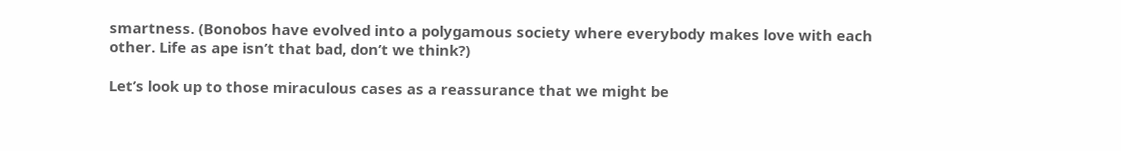smartness. (Bonobos have evolved into a polygamous society where everybody makes love with each other. Life as ape isn’t that bad, don’t we think?)

Let’s look up to those miraculous cases as a reassurance that we might be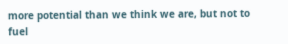more potential than we think we are, but not to fuel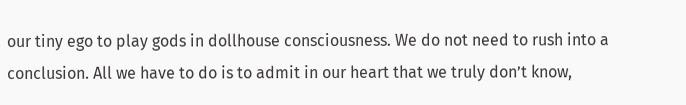our tiny ego to play gods in dollhouse consciousness. We do not need to rush into a conclusion. All we have to do is to admit in our heart that we truly don’t know,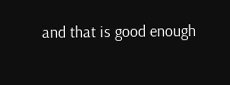and that is good enough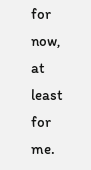for now, at least for me.